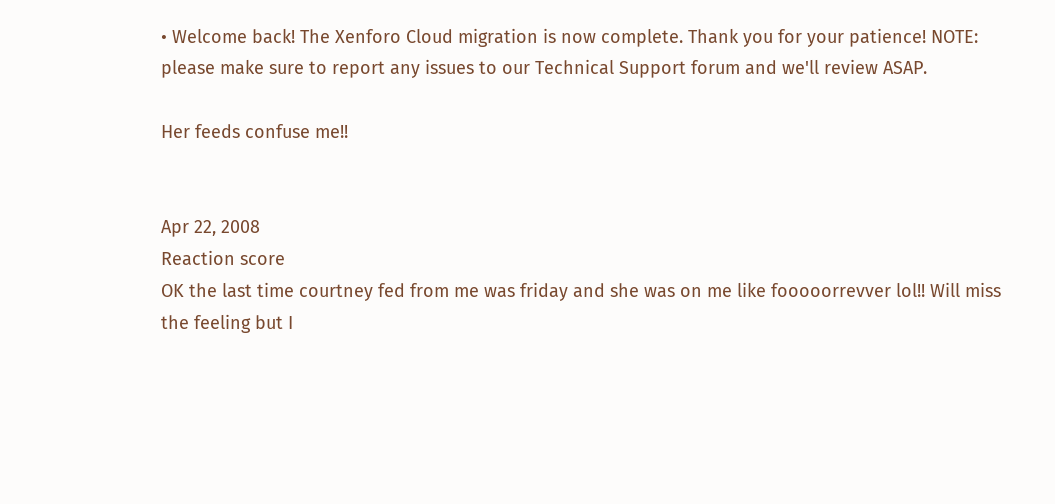• Welcome back! The Xenforo Cloud migration is now complete. Thank you for your patience! NOTE: please make sure to report any issues to our Technical Support forum and we'll review ASAP.

Her feeds confuse me!!


Apr 22, 2008
Reaction score
OK the last time courtney fed from me was friday and she was on me like fooooorrevver lol!! Will miss the feeling but I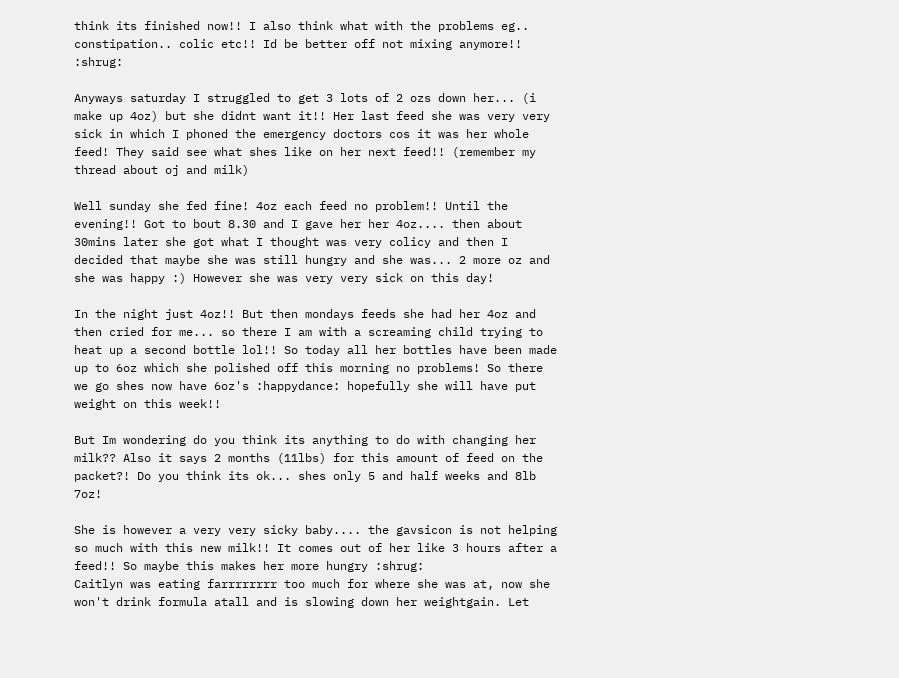think its finished now!! I also think what with the problems eg.. constipation.. colic etc!! Id be better off not mixing anymore!! :shrug:

Anyways saturday I struggled to get 3 lots of 2 ozs down her... (i make up 4oz) but she didnt want it!! Her last feed she was very very sick in which I phoned the emergency doctors cos it was her whole feed! They said see what shes like on her next feed!! (remember my thread about oj and milk)

Well sunday she fed fine! 4oz each feed no problem!! Until the evening!! Got to bout 8.30 and I gave her her 4oz.... then about 30mins later she got what I thought was very colicy and then I decided that maybe she was still hungry and she was... 2 more oz and she was happy :) However she was very very sick on this day!

In the night just 4oz!! But then mondays feeds she had her 4oz and then cried for me... so there I am with a screaming child trying to heat up a second bottle lol!! So today all her bottles have been made up to 6oz which she polished off this morning no problems! So there we go shes now have 6oz's :happydance: hopefully she will have put weight on this week!!

But Im wondering do you think its anything to do with changing her milk?? Also it says 2 months (11lbs) for this amount of feed on the packet?! Do you think its ok... shes only 5 and half weeks and 8lb 7oz!

She is however a very very sicky baby.... the gavsicon is not helping so much with this new milk!! It comes out of her like 3 hours after a feed!! So maybe this makes her more hungry :shrug:
Caitlyn was eating farrrrrrrr too much for where she was at, now she won't drink formula atall and is slowing down her weightgain. Let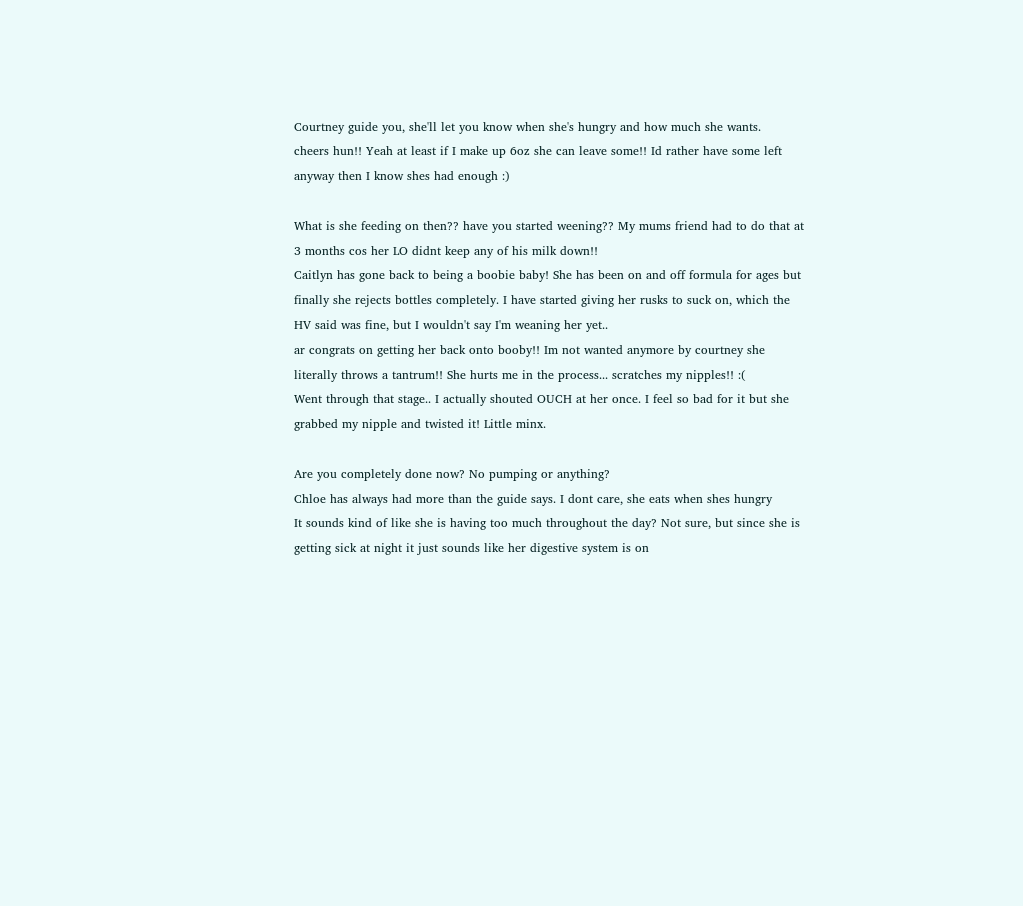Courtney guide you, she'll let you know when she's hungry and how much she wants.
cheers hun!! Yeah at least if I make up 6oz she can leave some!! Id rather have some left anyway then I know shes had enough :)

What is she feeding on then?? have you started weening?? My mums friend had to do that at 3 months cos her LO didnt keep any of his milk down!!
Caitlyn has gone back to being a boobie baby! She has been on and off formula for ages but finally she rejects bottles completely. I have started giving her rusks to suck on, which the HV said was fine, but I wouldn't say I'm weaning her yet..
ar congrats on getting her back onto booby!! Im not wanted anymore by courtney she literally throws a tantrum!! She hurts me in the process... scratches my nipples!! :(
Went through that stage.. I actually shouted OUCH at her once. I feel so bad for it but she grabbed my nipple and twisted it! Little minx.

Are you completely done now? No pumping or anything?
Chloe has always had more than the guide says. I dont care, she eats when shes hungry
It sounds kind of like she is having too much throughout the day? Not sure, but since she is getting sick at night it just sounds like her digestive system is on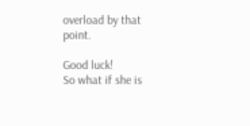overload by that point.

Good luck!
So what if she is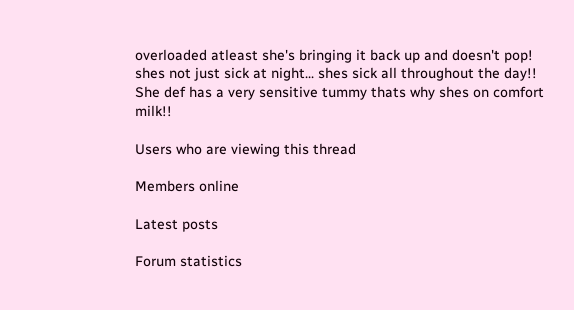overloaded atleast she's bringing it back up and doesn't pop!
shes not just sick at night... shes sick all throughout the day!! She def has a very sensitive tummy thats why shes on comfort milk!!

Users who are viewing this thread

Members online

Latest posts

Forum statistics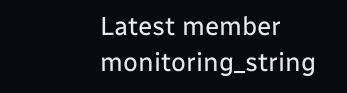Latest member
monitoring_string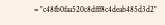= "c48fb0faa520c8dfff8c4deab485d3d2"